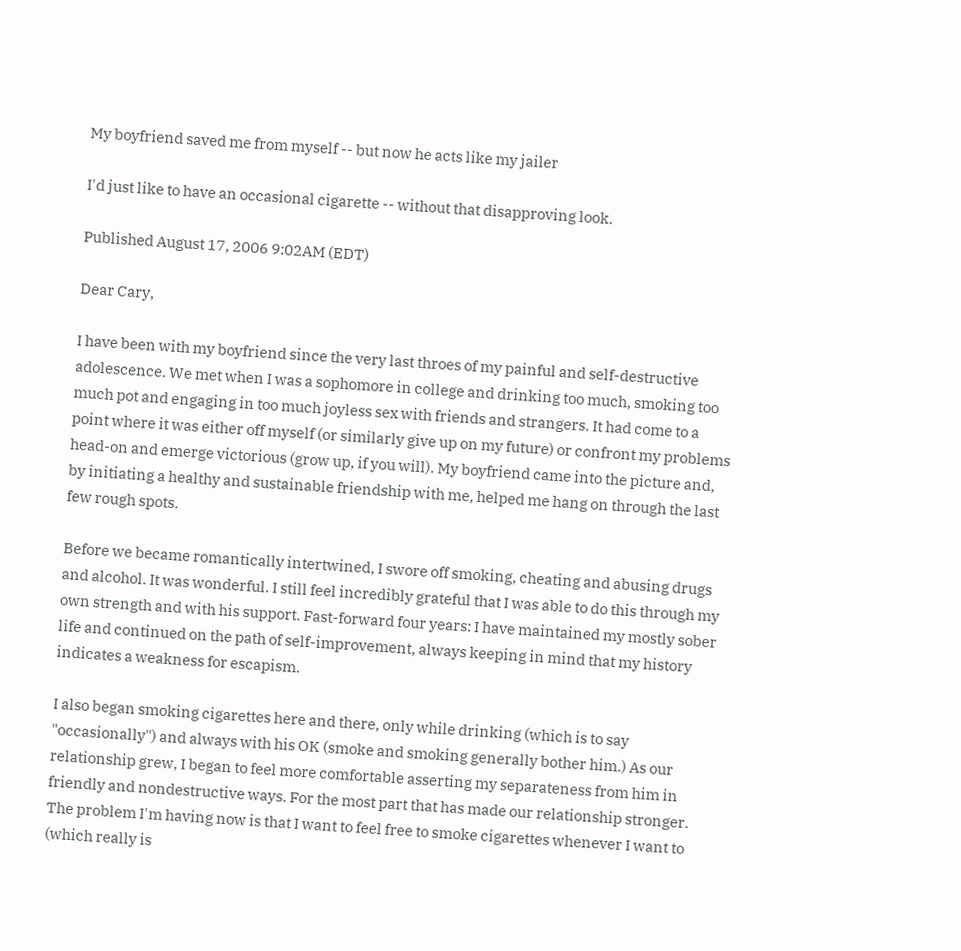My boyfriend saved me from myself -- but now he acts like my jailer

I'd just like to have an occasional cigarette -- without that disapproving look.

Published August 17, 2006 9:02AM (EDT)

Dear Cary,

I have been with my boyfriend since the very last throes of my painful and self-destructive adolescence. We met when I was a sophomore in college and drinking too much, smoking too much pot and engaging in too much joyless sex with friends and strangers. It had come to a point where it was either off myself (or similarly give up on my future) or confront my problems head-on and emerge victorious (grow up, if you will). My boyfriend came into the picture and, by initiating a healthy and sustainable friendship with me, helped me hang on through the last few rough spots.

Before we became romantically intertwined, I swore off smoking, cheating and abusing drugs and alcohol. It was wonderful. I still feel incredibly grateful that I was able to do this through my own strength and with his support. Fast-forward four years: I have maintained my mostly sober life and continued on the path of self-improvement, always keeping in mind that my history indicates a weakness for escapism.

I also began smoking cigarettes here and there, only while drinking (which is to say "occasionally") and always with his OK (smoke and smoking generally bother him.) As our relationship grew, I began to feel more comfortable asserting my separateness from him in friendly and nondestructive ways. For the most part that has made our relationship stronger. The problem I'm having now is that I want to feel free to smoke cigarettes whenever I want to (which really is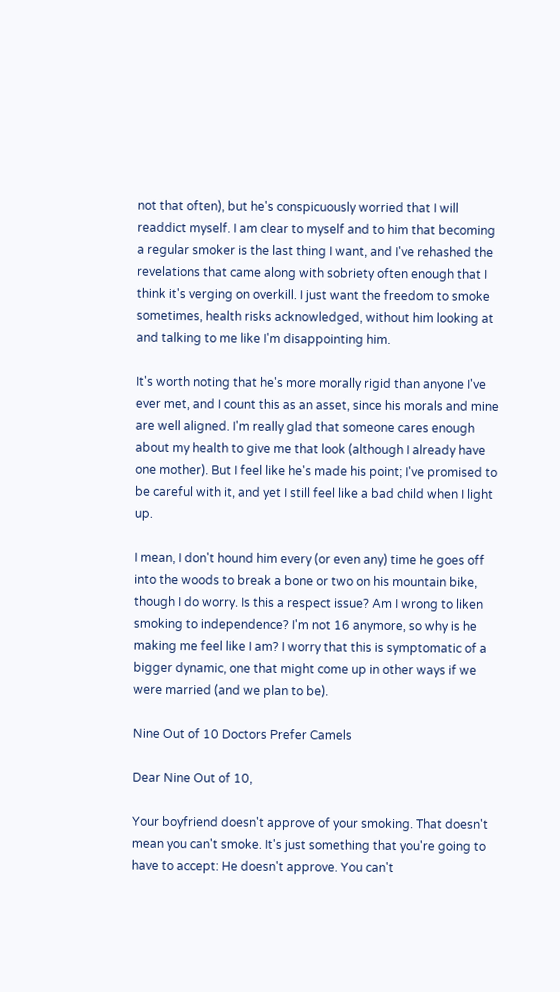not that often), but he's conspicuously worried that I will readdict myself. I am clear to myself and to him that becoming a regular smoker is the last thing I want, and I've rehashed the revelations that came along with sobriety often enough that I think it's verging on overkill. I just want the freedom to smoke sometimes, health risks acknowledged, without him looking at and talking to me like I'm disappointing him.

It's worth noting that he's more morally rigid than anyone I've ever met, and I count this as an asset, since his morals and mine are well aligned. I'm really glad that someone cares enough about my health to give me that look (although I already have one mother). But I feel like he's made his point; I've promised to be careful with it, and yet I still feel like a bad child when I light up.

I mean, I don't hound him every (or even any) time he goes off into the woods to break a bone or two on his mountain bike, though I do worry. Is this a respect issue? Am I wrong to liken smoking to independence? I'm not 16 anymore, so why is he making me feel like I am? I worry that this is symptomatic of a bigger dynamic, one that might come up in other ways if we were married (and we plan to be).

Nine Out of 10 Doctors Prefer Camels

Dear Nine Out of 10,

Your boyfriend doesn't approve of your smoking. That doesn't mean you can't smoke. It's just something that you're going to have to accept: He doesn't approve. You can't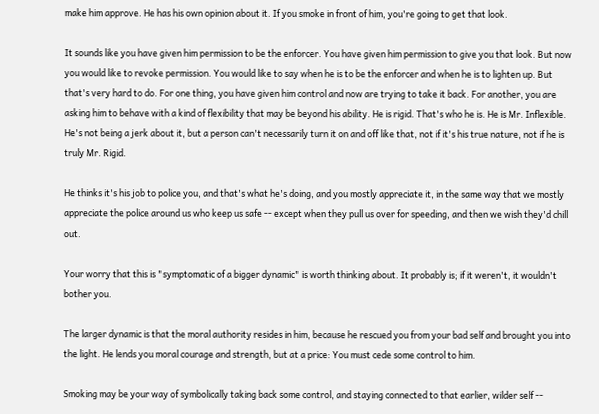make him approve. He has his own opinion about it. If you smoke in front of him, you're going to get that look.

It sounds like you have given him permission to be the enforcer. You have given him permission to give you that look. But now you would like to revoke permission. You would like to say when he is to be the enforcer and when he is to lighten up. But that's very hard to do. For one thing, you have given him control and now are trying to take it back. For another, you are asking him to behave with a kind of flexibility that may be beyond his ability. He is rigid. That's who he is. He is Mr. Inflexible. He's not being a jerk about it, but a person can't necessarily turn it on and off like that, not if it's his true nature, not if he is truly Mr. Rigid.

He thinks it's his job to police you, and that's what he's doing, and you mostly appreciate it, in the same way that we mostly appreciate the police around us who keep us safe -- except when they pull us over for speeding, and then we wish they'd chill out.

Your worry that this is "symptomatic of a bigger dynamic" is worth thinking about. It probably is; if it weren't, it wouldn't bother you.

The larger dynamic is that the moral authority resides in him, because he rescued you from your bad self and brought you into the light. He lends you moral courage and strength, but at a price: You must cede some control to him.

Smoking may be your way of symbolically taking back some control, and staying connected to that earlier, wilder self --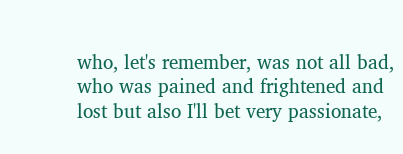who, let's remember, was not all bad, who was pained and frightened and lost but also I'll bet very passionate,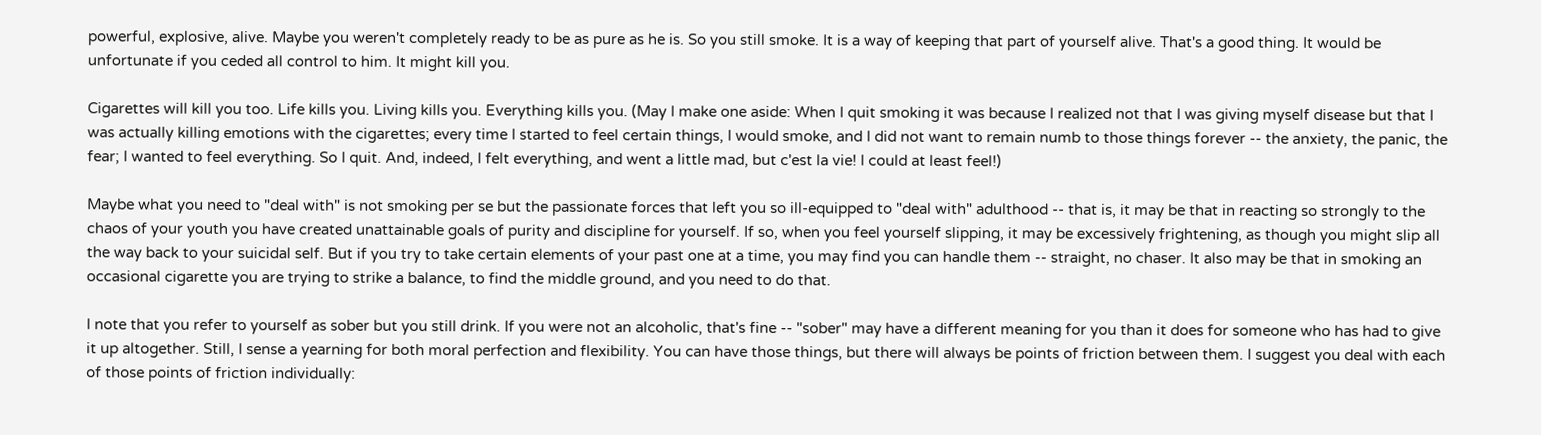powerful, explosive, alive. Maybe you weren't completely ready to be as pure as he is. So you still smoke. It is a way of keeping that part of yourself alive. That's a good thing. It would be unfortunate if you ceded all control to him. It might kill you.

Cigarettes will kill you too. Life kills you. Living kills you. Everything kills you. (May I make one aside: When I quit smoking it was because I realized not that I was giving myself disease but that I was actually killing emotions with the cigarettes; every time I started to feel certain things, I would smoke, and I did not want to remain numb to those things forever -- the anxiety, the panic, the fear; I wanted to feel everything. So I quit. And, indeed, I felt everything, and went a little mad, but c'est la vie! I could at least feel!)

Maybe what you need to "deal with" is not smoking per se but the passionate forces that left you so ill-equipped to "deal with" adulthood -- that is, it may be that in reacting so strongly to the chaos of your youth you have created unattainable goals of purity and discipline for yourself. If so, when you feel yourself slipping, it may be excessively frightening, as though you might slip all the way back to your suicidal self. But if you try to take certain elements of your past one at a time, you may find you can handle them -- straight, no chaser. It also may be that in smoking an occasional cigarette you are trying to strike a balance, to find the middle ground, and you need to do that.

I note that you refer to yourself as sober but you still drink. If you were not an alcoholic, that's fine -- "sober" may have a different meaning for you than it does for someone who has had to give it up altogether. Still, I sense a yearning for both moral perfection and flexibility. You can have those things, but there will always be points of friction between them. I suggest you deal with each of those points of friction individually: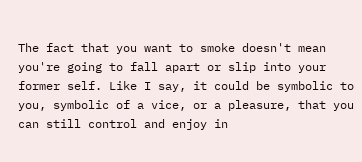The fact that you want to smoke doesn't mean you're going to fall apart or slip into your former self. Like I say, it could be symbolic to you, symbolic of a vice, or a pleasure, that you can still control and enjoy in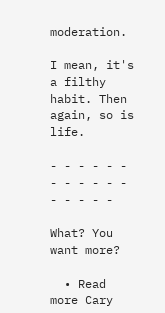moderation.

I mean, it's a filthy habit. Then again, so is life.

- - - - - - - - - - - - - - - - -

What? You want more?

  • Read more Cary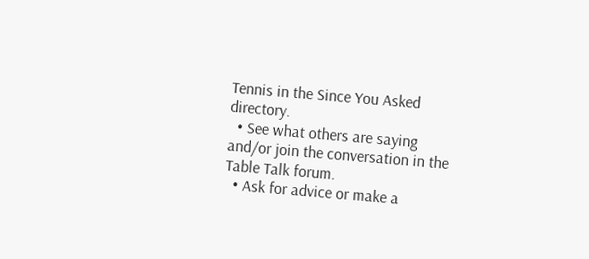Tennis in the Since You Asked directory.
  • See what others are saying and/or join the conversation in the Table Talk forum.
  • Ask for advice or make a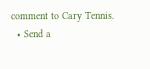comment to Cary Tennis.
  • Send a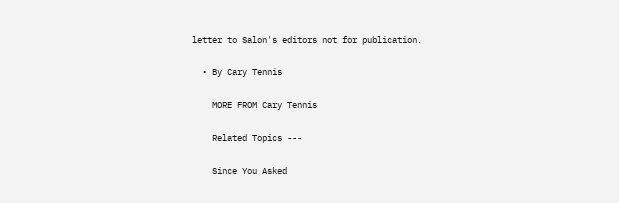letter to Salon's editors not for publication.

  • By Cary Tennis

    MORE FROM Cary Tennis

    Related Topics ---

    Since You Asked